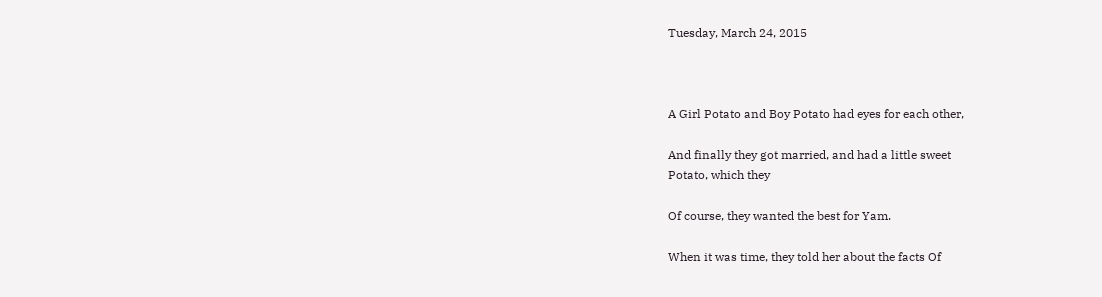Tuesday, March 24, 2015



A Girl Potato and Boy Potato had eyes for each other,

And finally they got married, and had a little sweet
Potato, which they

Of course, they wanted the best for Yam.

When it was time, they told her about the facts Of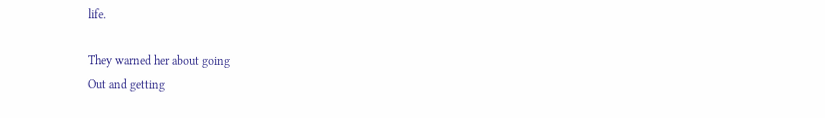life.

They warned her about going
Out and getting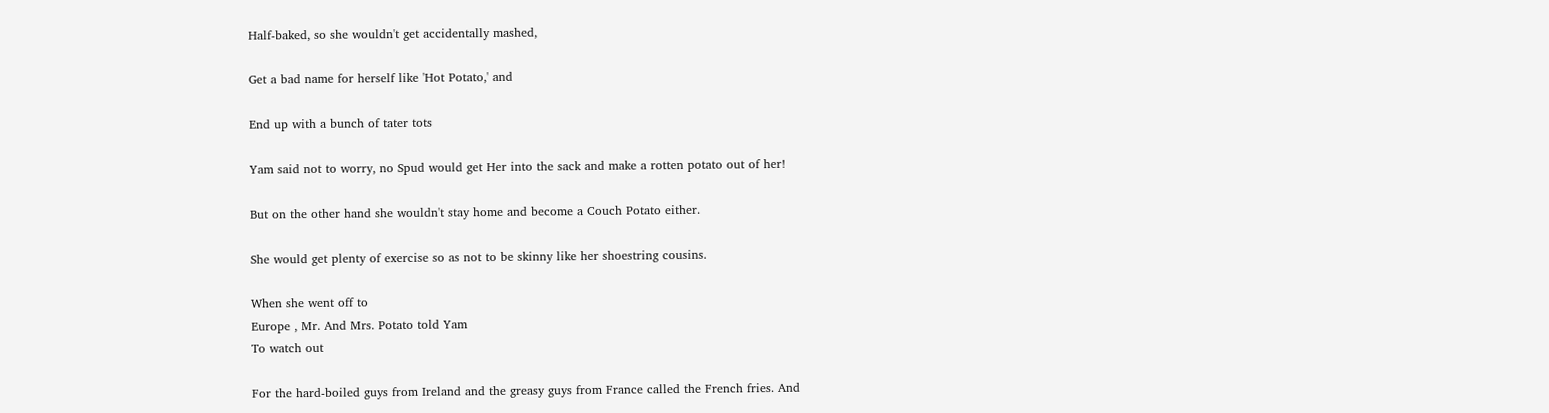Half-baked, so she wouldn't get accidentally mashed,

Get a bad name for herself like 'Hot Potato,' and

End up with a bunch of tater tots

Yam said not to worry, no Spud would get Her into the sack and make a rotten potato out of her!

But on the other hand she wouldn't stay home and become a Couch Potato either.

She would get plenty of exercise so as not to be skinny like her shoestring cousins.

When she went off to
Europe , Mr. And Mrs. Potato told Yam
To watch out

For the hard-boiled guys from Ireland and the greasy guys from France called the French fries. And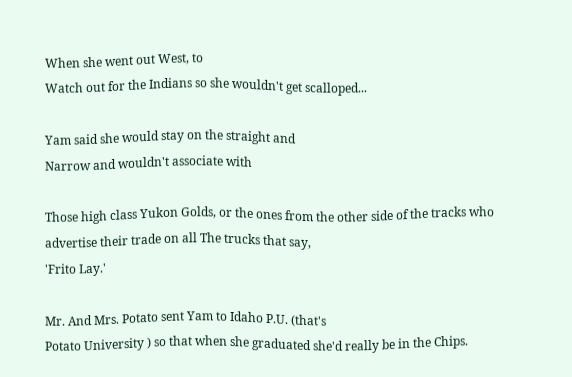When she went out West, to
Watch out for the Indians so she wouldn't get scalloped...

Yam said she would stay on the straight and
Narrow and wouldn't associate with

Those high class Yukon Golds, or the ones from the other side of the tracks who advertise their trade on all The trucks that say,
'Frito Lay.'

Mr. And Mrs. Potato sent Yam to Idaho P.U. (that's
Potato University ) so that when she graduated she'd really be in the Chips.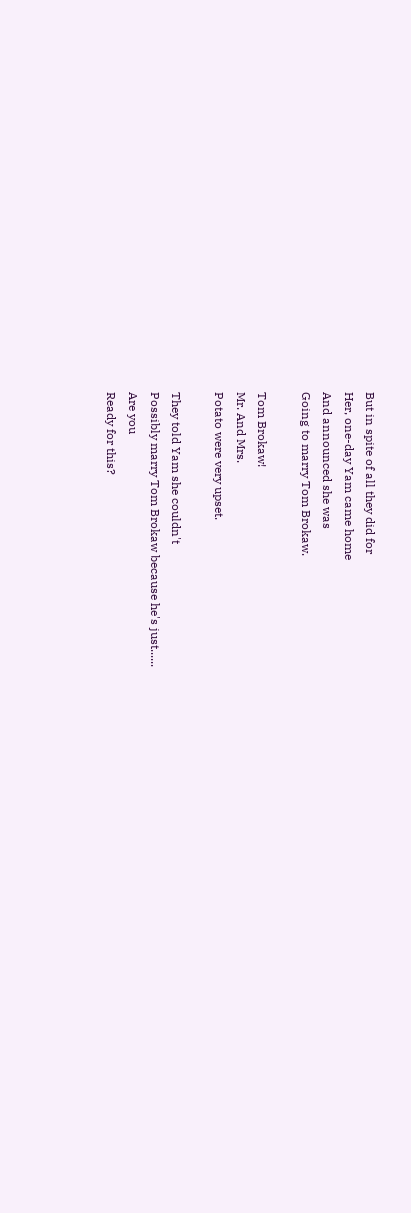But in spite of all they did for
Her, one-day Yam came home
And announced she was
Going to marry Tom Brokaw.

Tom Brokaw!
Mr. And Mrs.
Potato were very upset.

They told Yam she couldn't
Possibly marry Tom Brokaw because he's just......
Are you
Ready for this?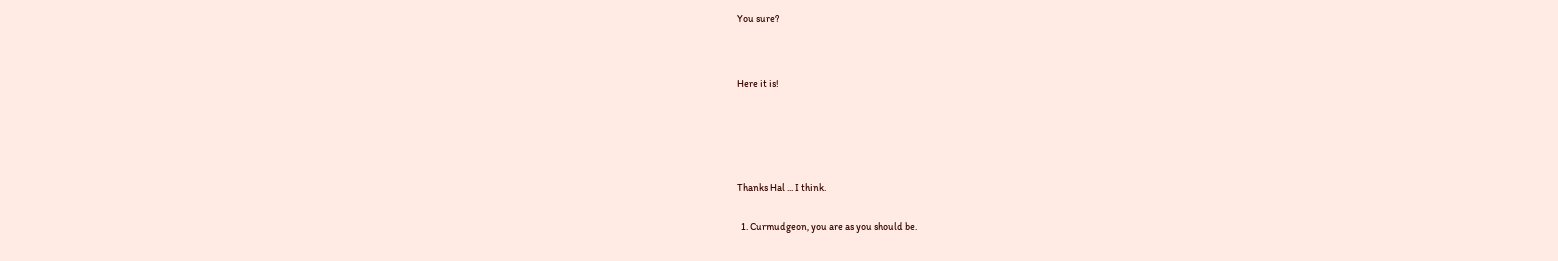You sure?




Here it is!







Thanks Hal ... I think.


  1. Curmudgeon, you are as you should be.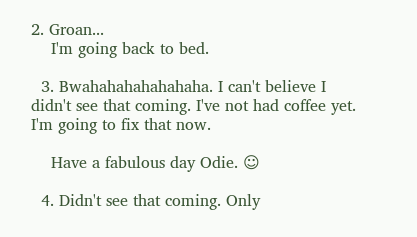2. Groan...
    I'm going back to bed.

  3. Bwahahahahahahaha. I can't believe I didn't see that coming. I've not had coffee yet. I'm going to fix that now.

    Have a fabulous day Odie. ☺

  4. Didn't see that coming. Only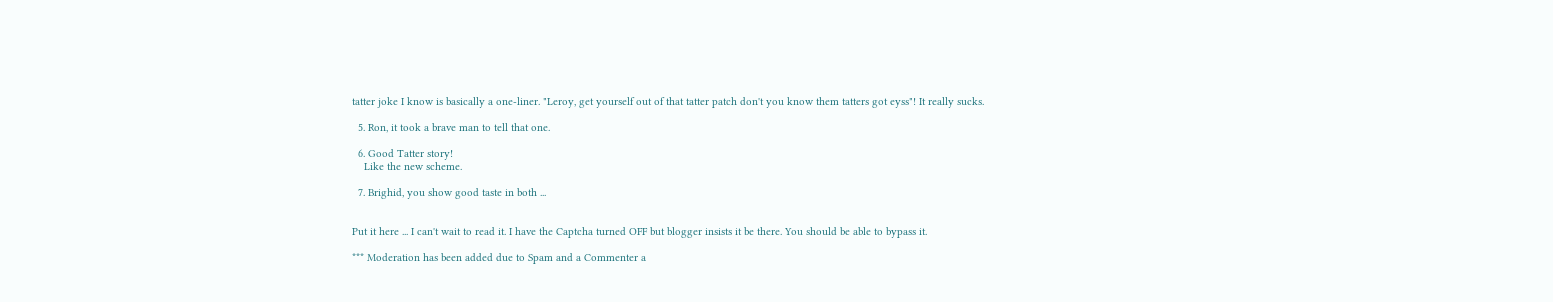tatter joke I know is basically a one-liner. "Leroy, get yourself out of that tatter patch don't you know them tatters got eyss"! It really sucks.

  5. Ron, it took a brave man to tell that one.

  6. Good Tatter story!
    Like the new scheme.

  7. Brighid, you show good taste in both ...


Put it here ... I can't wait to read it. I have the Captcha turned OFF but blogger insists it be there. You should be able to bypass it.

*** Moderation has been added due to Spam and a Commenter a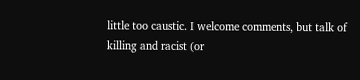little too caustic. I welcome comments, but talk of killing and racist (or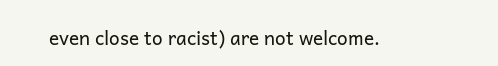even close to racist) are not welcome.